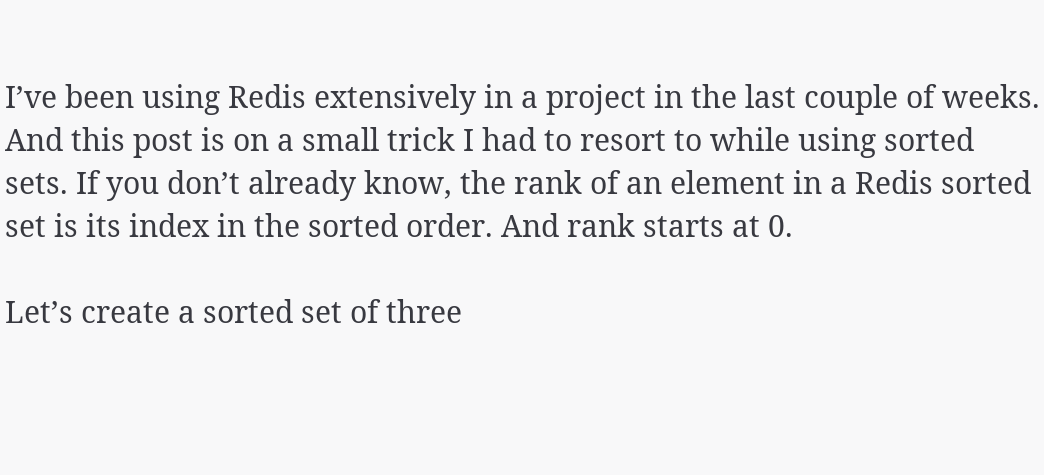I’ve been using Redis extensively in a project in the last couple of weeks. And this post is on a small trick I had to resort to while using sorted sets. If you don’t already know, the rank of an element in a Redis sorted set is its index in the sorted order. And rank starts at 0.

Let’s create a sorted set of three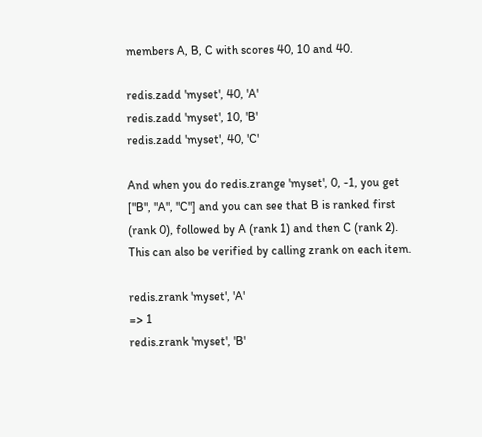members A, B, C with scores 40, 10 and 40.

redis.zadd 'myset', 40, 'A'
redis.zadd 'myset', 10, 'B'
redis.zadd 'myset', 40, 'C'

And when you do redis.zrange 'myset', 0, -1, you get ["B", "A", "C"] and you can see that B is ranked first (rank 0), followed by A (rank 1) and then C (rank 2). This can also be verified by calling zrank on each item.

redis.zrank 'myset', 'A'
=> 1
redis.zrank 'myset', 'B'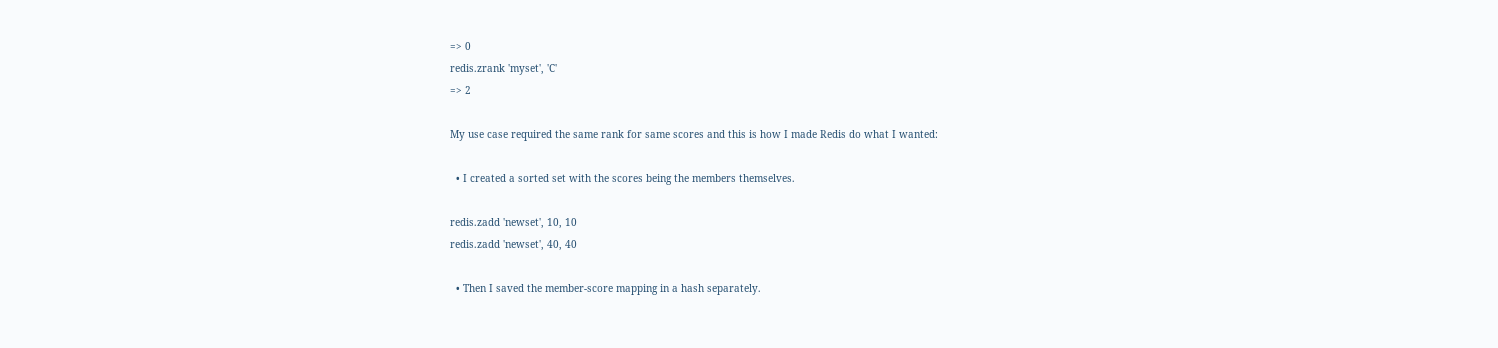=> 0
redis.zrank 'myset', 'C'
=> 2

My use case required the same rank for same scores and this is how I made Redis do what I wanted:

  • I created a sorted set with the scores being the members themselves.

redis.zadd 'newset', 10, 10
redis.zadd 'newset', 40, 40

  • Then I saved the member-score mapping in a hash separately.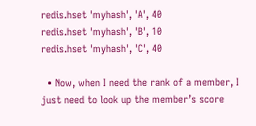redis.hset 'myhash', 'A', 40
redis.hset 'myhash', 'B', 10
redis.hset 'myhash', 'C', 40

  • Now, when I need the rank of a member, I just need to look up the member’s score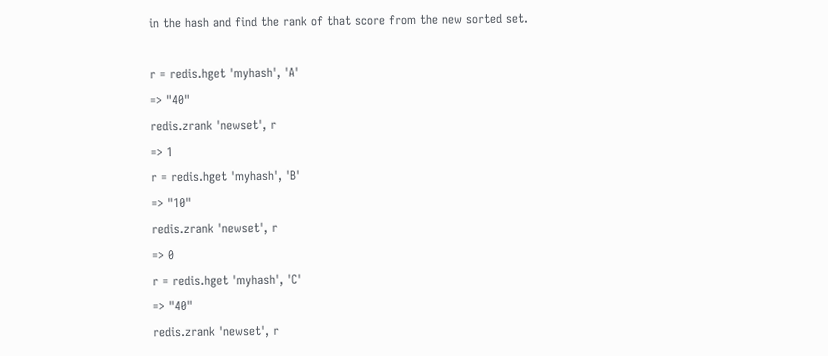in the hash and find the rank of that score from the new sorted set.

r = redis.hget 'myhash', 'A'
=> "40"
redis.zrank 'newset', r
=> 1
r = redis.hget 'myhash', 'B'
=> "10"
redis.zrank 'newset', r
=> 0
r = redis.hget 'myhash', 'C'
=> "40"
redis.zrank 'newset', r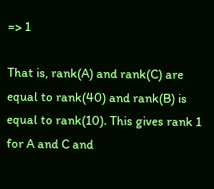=> 1

That is, rank(A) and rank(C) are equal to rank(40) and rank(B) is equal to rank(10). This gives rank 1 for A and C and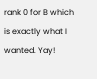rank 0 for B which is exactly what I wanted. Yay!